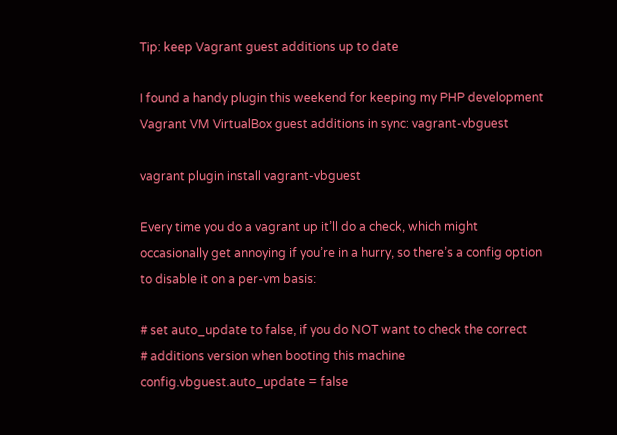Tip: keep Vagrant guest additions up to date

I found a handy plugin this weekend for keeping my PHP development Vagrant VM VirtualBox guest additions in sync: vagrant-vbguest

vagrant plugin install vagrant-vbguest

Every time you do a vagrant up it’ll do a check, which might occasionally get annoying if you’re in a hurry, so there’s a config option to disable it on a per-vm basis:

# set auto_update to false, if you do NOT want to check the correct
# additions version when booting this machine
config.vbguest.auto_update = false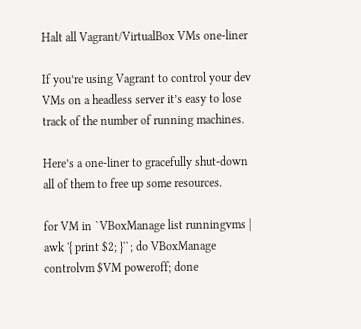Halt all Vagrant/VirtualBox VMs one-liner

If you’re using Vagrant to control your dev VMs on a headless server it’s easy to lose track of the number of running machines.

Here’s a one-liner to gracefully shut-down all of them to free up some resources.

for VM in `VBoxManage list runningvms | awk '{ print $2; }'`; do VBoxManage controlvm $VM poweroff; done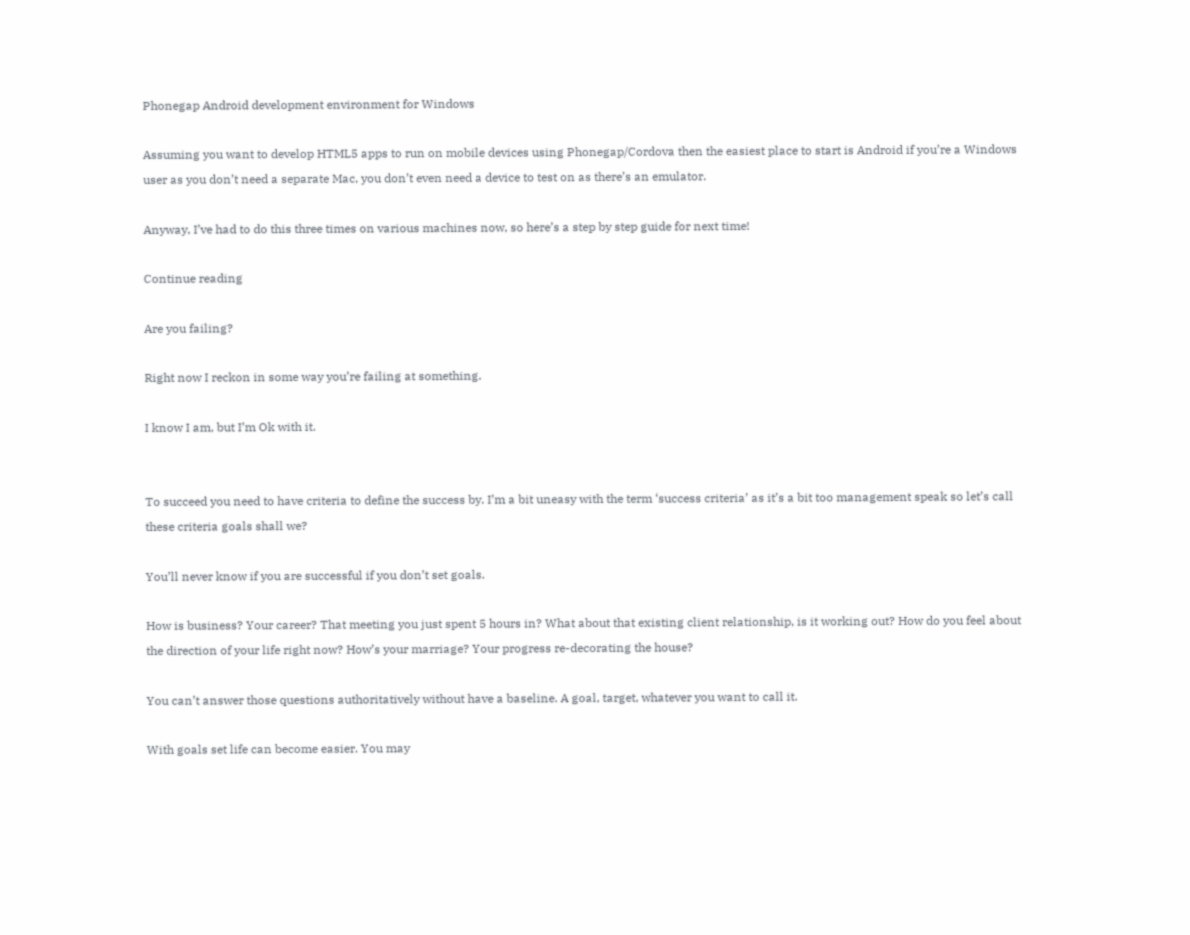Phonegap Android development environment for Windows

Assuming you want to develop HTML5 apps to run on mobile devices using Phonegap/Cordova then the easiest place to start is Android if you’re a Windows user as you don’t need a separate Mac, you don’t even need a device to test on as there’s an emulator.

Anyway, I’ve had to do this three times on various machines now, so here’s a step by step guide for next time!

Continue reading

Are you failing?

Right now I reckon in some way you’re failing at something.

I know I am, but I’m Ok with it.


To succeed you need to have criteria to define the success by. I’m a bit uneasy with the term ‘success criteria’ as it’s a bit too management speak so let’s call these criteria goals shall we?

You’ll never know if you are successful if you don’t set goals.

How is business? Your career? That meeting you just spent 5 hours in? What about that existing client relationship, is it working out? How do you feel about the direction of your life right now? How’s your marriage? Your progress re-decorating the house?

You can’t answer those questions authoritatively without have a baseline. A goal, target, whatever you want to call it.

With goals set life can become easier. You may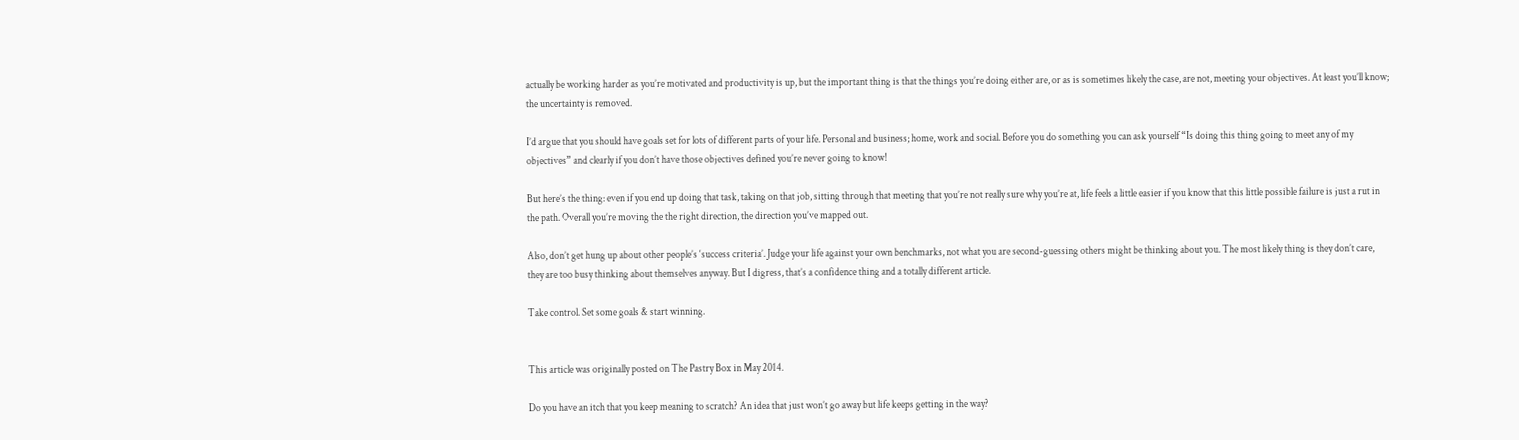actually be working harder as you’re motivated and productivity is up, but the important thing is that the things you’re doing either are, or as is sometimes likely the case, are not, meeting your objectives. At least you’ll know; the uncertainty is removed.

I’d argue that you should have goals set for lots of different parts of your life. Personal and business; home, work and social. Before you do something you can ask yourself “Is doing this thing going to meet any of my objectives” and clearly if you don’t have those objectives defined you’re never going to know!

But here’s the thing: even if you end up doing that task, taking on that job, sitting through that meeting that you’re not really sure why you’re at, life feels a little easier if you know that this little possible failure is just a rut in the path. Overall you’re moving the the right direction, the direction you’ve mapped out.

Also, don’t get hung up about other people’s ‘success criteria’. Judge your life against your own benchmarks, not what you are second-guessing others might be thinking about you. The most likely thing is they don’t care, they are too busy thinking about themselves anyway. But I digress, that’s a confidence thing and a totally different article.

Take control. Set some goals & start winning.


This article was originally posted on The Pastry Box in May 2014.

Do you have an itch that you keep meaning to scratch? An idea that just won’t go away but life keeps getting in the way?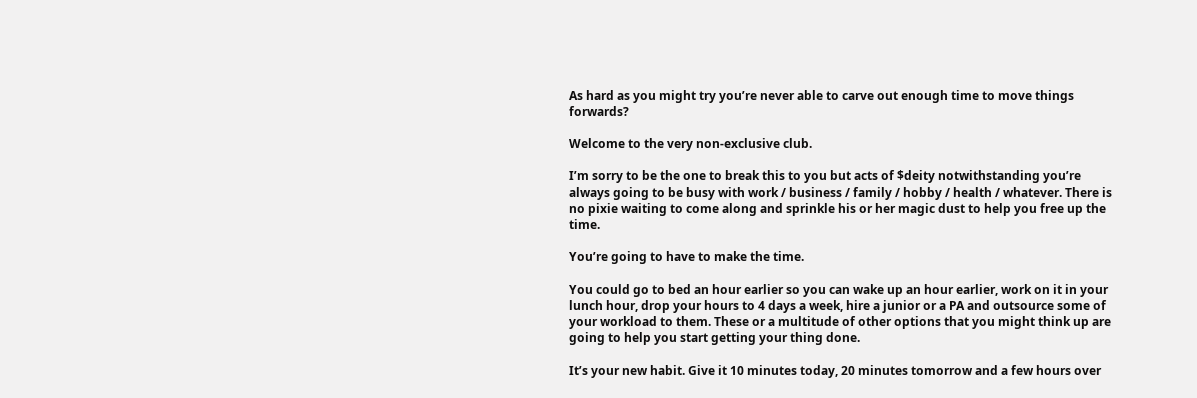As hard as you might try you’re never able to carve out enough time to move things forwards?

Welcome to the very non-exclusive club.

I’m sorry to be the one to break this to you but acts of $deity notwithstanding you’re always going to be busy with work / business / family / hobby / health / whatever. There is no pixie waiting to come along and sprinkle his or her magic dust to help you free up the time.

You’re going to have to make the time.

You could go to bed an hour earlier so you can wake up an hour earlier, work on it in your lunch hour, drop your hours to 4 days a week, hire a junior or a PA and outsource some of your workload to them. These or a multitude of other options that you might think up are going to help you start getting your thing done.

It’s your new habit. Give it 10 minutes today, 20 minutes tomorrow and a few hours over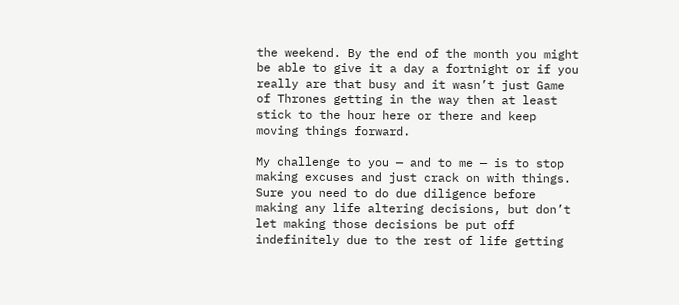the weekend. By the end of the month you might be able to give it a day a fortnight or if you really are that busy and it wasn’t just Game of Thrones getting in the way then at least stick to the hour here or there and keep moving things forward.

My challenge to you — and to me — is to stop making excuses and just crack on with things. Sure you need to do due diligence before making any life altering decisions, but don’t let making those decisions be put off indefinitely due to the rest of life getting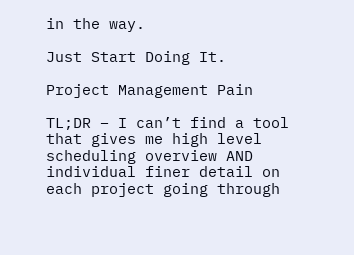in the way.

Just Start Doing It.

Project Management Pain

TL;DR – I can’t find a tool that gives me high level scheduling overview AND individual finer detail on each project going through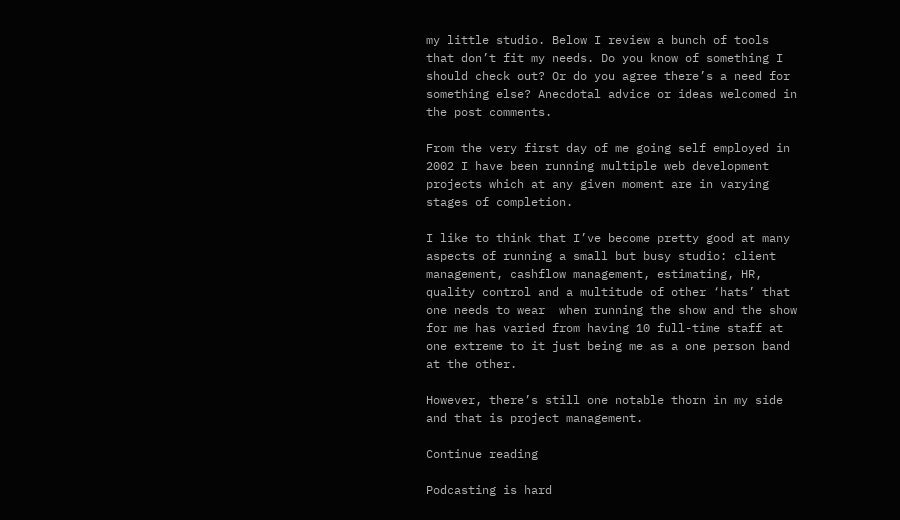my little studio. Below I review a bunch of tools that don’t fit my needs. Do you know of something I should check out? Or do you agree there’s a need for something else? Anecdotal advice or ideas welcomed in the post comments.

From the very first day of me going self employed in 2002 I have been running multiple web development projects which at any given moment are in varying stages of completion.

I like to think that I’ve become pretty good at many aspects of running a small but busy studio: client management, cashflow management, estimating, HR, quality control and a multitude of other ‘hats’ that one needs to wear  when running the show and the show for me has varied from having 10 full-time staff at one extreme to it just being me as a one person band at the other.

However, there’s still one notable thorn in my side and that is project management.

Continue reading

Podcasting is hard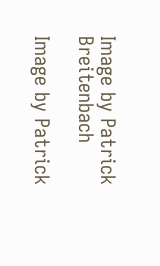Image by Patrick Breitenbach

Image by Patrick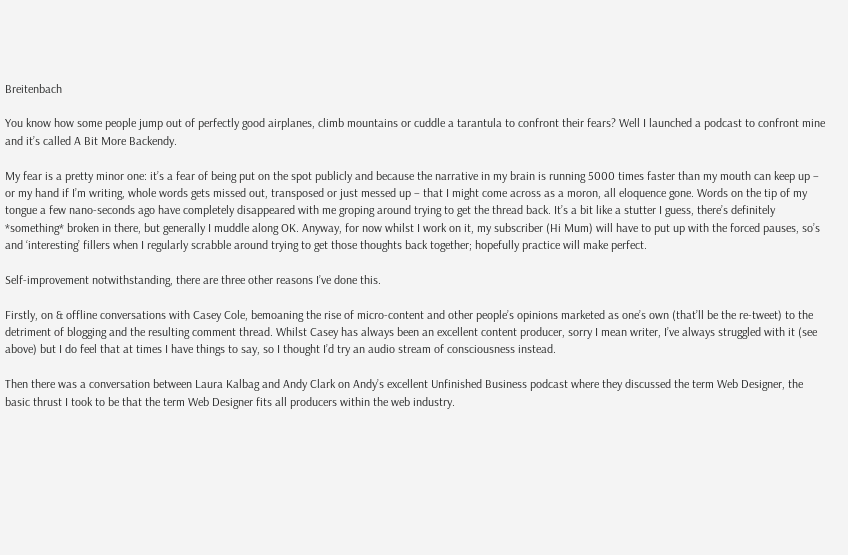Breitenbach

You know how some people jump out of perfectly good airplanes, climb mountains or cuddle a tarantula to confront their fears? Well I launched a podcast to confront mine and it’s called A Bit More Backendy.

My fear is a pretty minor one: it’s a fear of being put on the spot publicly and because the narrative in my brain is running 5000 times faster than my mouth can keep up – or my hand if I’m writing, whole words gets missed out, transposed or just messed up – that I might come across as a moron, all eloquence gone. Words on the tip of my tongue a few nano-seconds ago have completely disappeared with me groping around trying to get the thread back. It’s a bit like a stutter I guess, there’s definitely *something* broken in there, but generally I muddle along OK. Anyway, for now whilst I work on it, my subscriber (Hi Mum) will have to put up with the forced pauses, so’s and ‘interesting’ fillers when I regularly scrabble around trying to get those thoughts back together; hopefully practice will make perfect.

Self-improvement notwithstanding, there are three other reasons I’ve done this.

Firstly, on & offline conversations with Casey Cole, bemoaning the rise of micro-content and other people’s opinions marketed as one’s own (that’ll be the re-tweet) to the detriment of blogging and the resulting comment thread. Whilst Casey has always been an excellent content producer, sorry I mean writer, I’ve always struggled with it (see above) but I do feel that at times I have things to say, so I thought I’d try an audio stream of consciousness instead.

Then there was a conversation between Laura Kalbag and Andy Clark on Andy’s excellent Unfinished Business podcast where they discussed the term Web Designer, the basic thrust I took to be that the term Web Designer fits all producers within the web industry.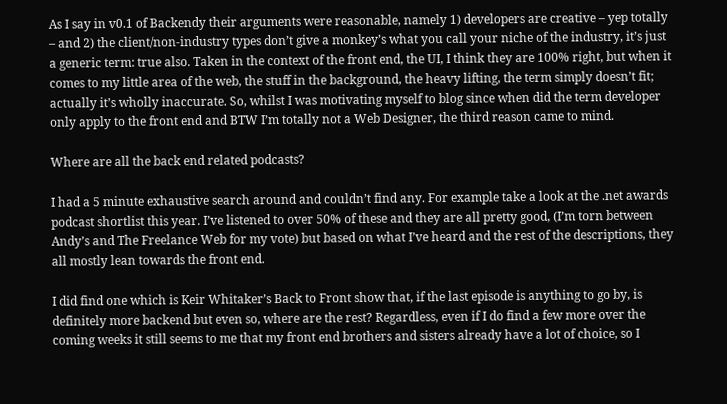As I say in v0.1 of Backendy their arguments were reasonable, namely 1) developers are creative – yep totally – and 2) the client/non-industry types don’t give a monkey’s what you call your niche of the industry, it’s just a generic term: true also. Taken in the context of the front end, the UI, I think they are 100% right, but when it comes to my little area of the web, the stuff in the background, the heavy lifting, the term simply doesn’t fit; actually it’s wholly inaccurate. So, whilst I was motivating myself to blog since when did the term developer only apply to the front end and BTW I’m totally not a Web Designer, the third reason came to mind.

Where are all the back end related podcasts?

I had a 5 minute exhaustive search around and couldn’t find any. For example take a look at the .net awards podcast shortlist this year. I’ve listened to over 50% of these and they are all pretty good, (I’m torn between Andy’s and The Freelance Web for my vote) but based on what I’ve heard and the rest of the descriptions, they all mostly lean towards the front end.

I did find one which is Keir Whitaker’s Back to Front show that, if the last episode is anything to go by, is definitely more backend but even so, where are the rest? Regardless, even if I do find a few more over the coming weeks it still seems to me that my front end brothers and sisters already have a lot of choice, so I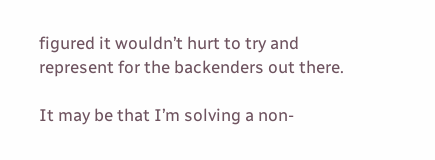figured it wouldn’t hurt to try and represent for the backenders out there.

It may be that I’m solving a non-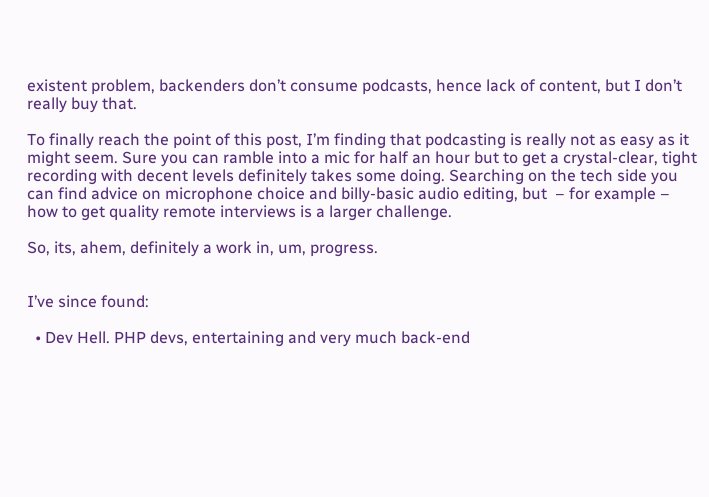existent problem, backenders don’t consume podcasts, hence lack of content, but I don’t really buy that.

To finally reach the point of this post, I’m finding that podcasting is really not as easy as it might seem. Sure you can ramble into a mic for half an hour but to get a crystal-clear, tight recording with decent levels definitely takes some doing. Searching on the tech side you can find advice on microphone choice and billy-basic audio editing, but  – for example – how to get quality remote interviews is a larger challenge.

So, its, ahem, definitely a work in, um, progress.


I’ve since found:

  • Dev Hell. PHP devs, entertaining and very much back-end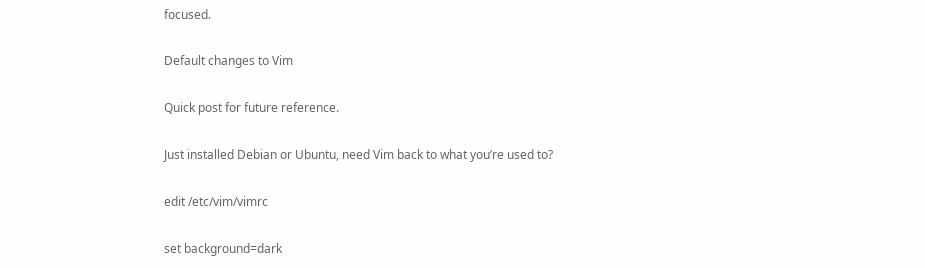focused.

Default changes to Vim

Quick post for future reference.

Just installed Debian or Ubuntu, need Vim back to what you’re used to?

edit /etc/vim/vimrc

set background=dark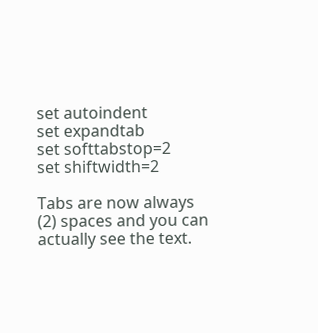set autoindent
set expandtab
set softtabstop=2
set shiftwidth=2

Tabs are now always (2) spaces and you can actually see the text.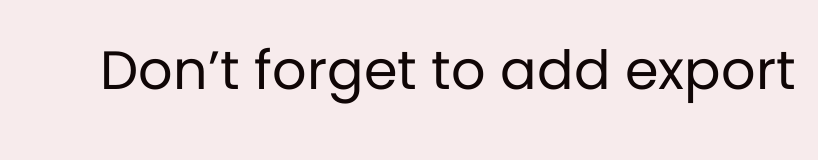Don’t forget to add export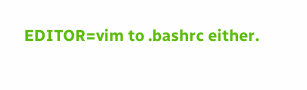EDITOR=vim to .bashrc either.